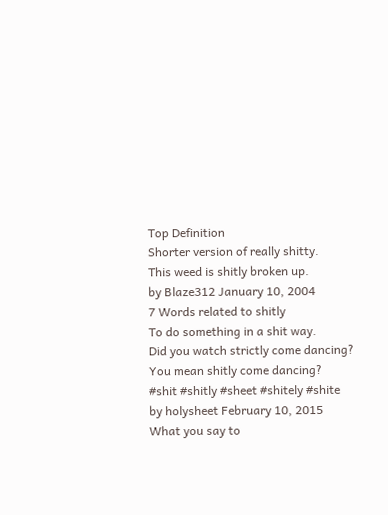Top Definition
Shorter version of really shitty.
This weed is shitly broken up.
by Blaze312 January 10, 2004
7 Words related to shitly
To do something in a shit way.
Did you watch strictly come dancing?
You mean shitly come dancing?
#shit #shitly #sheet #shitely #shite
by holysheet February 10, 2015
What you say to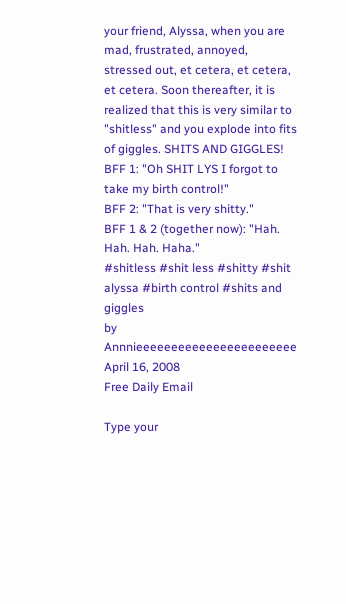your friend, Alyssa, when you are mad, frustrated, annoyed, stressed out, et cetera, et cetera, et cetera. Soon thereafter, it is realized that this is very similar to "shitless" and you explode into fits of giggles. SHITS AND GIGGLES!
BFF 1: "Oh SHIT LYS I forgot to take my birth control!"
BFF 2: "That is very shitty."
BFF 1 & 2 (together now): "Hah. Hah. Hah. Haha."
#shitless #shit less #shitty #shit alyssa #birth control #shits and giggles
by Annnieeeeeeeeeeeeeeeeeeeeeee April 16, 2008
Free Daily Email

Type your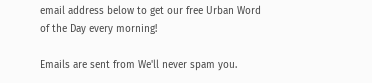email address below to get our free Urban Word of the Day every morning!

Emails are sent from We'll never spam you.